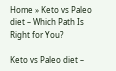Home » Keto vs Paleo diet – Which Path Is Right for You?

Keto vs Paleo diet –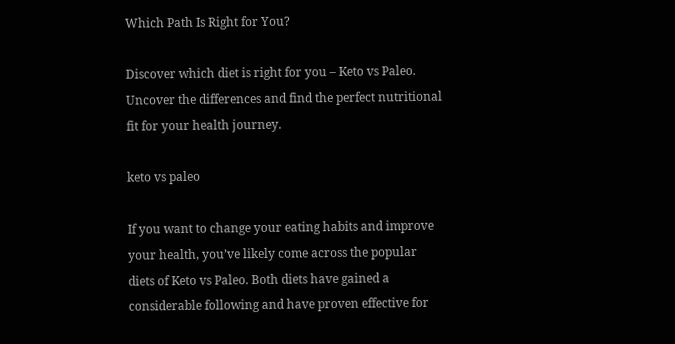Which Path Is Right for You?

Discover which diet is right for you – Keto vs Paleo. Uncover the differences and find the perfect nutritional fit for your health journey.

keto vs paleo

If you want to change your eating habits and improve your health, you’ve likely come across the popular diets of Keto vs Paleo. Both diets have gained a considerable following and have proven effective for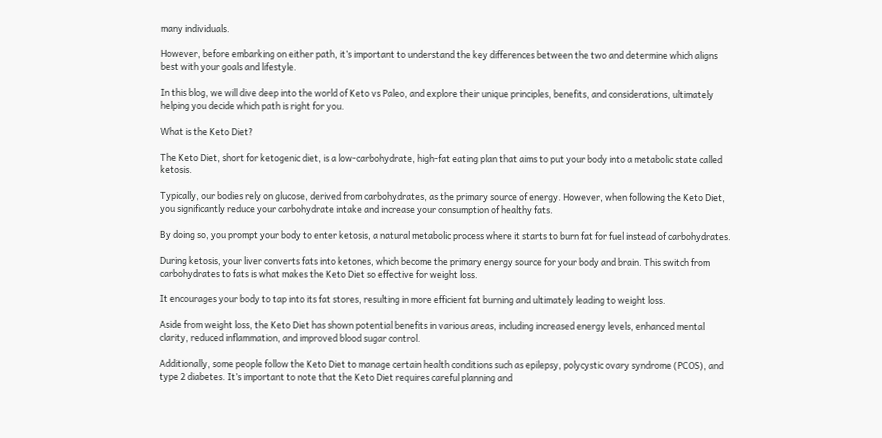many individuals.

However, before embarking on either path, it’s important to understand the key differences between the two and determine which aligns best with your goals and lifestyle.

In this blog, we will dive deep into the world of Keto vs Paleo, and explore their unique principles, benefits, and considerations, ultimately helping you decide which path is right for you.

What is the Keto Diet?

The Keto Diet, short for ketogenic diet, is a low-carbohydrate, high-fat eating plan that aims to put your body into a metabolic state called ketosis.

Typically, our bodies rely on glucose, derived from carbohydrates, as the primary source of energy. However, when following the Keto Diet, you significantly reduce your carbohydrate intake and increase your consumption of healthy fats.

By doing so, you prompt your body to enter ketosis, a natural metabolic process where it starts to burn fat for fuel instead of carbohydrates.

During ketosis, your liver converts fats into ketones, which become the primary energy source for your body and brain. This switch from carbohydrates to fats is what makes the Keto Diet so effective for weight loss.

It encourages your body to tap into its fat stores, resulting in more efficient fat burning and ultimately leading to weight loss.

Aside from weight loss, the Keto Diet has shown potential benefits in various areas, including increased energy levels, enhanced mental clarity, reduced inflammation, and improved blood sugar control.

Additionally, some people follow the Keto Diet to manage certain health conditions such as epilepsy, polycystic ovary syndrome (PCOS), and type 2 diabetes. It’s important to note that the Keto Diet requires careful planning and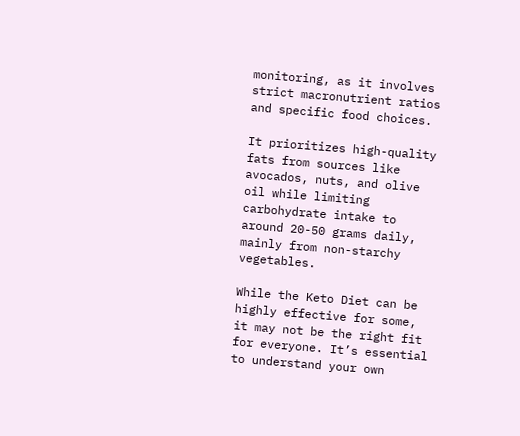monitoring, as it involves strict macronutrient ratios and specific food choices.

It prioritizes high-quality fats from sources like avocados, nuts, and olive oil while limiting carbohydrate intake to around 20-50 grams daily, mainly from non-starchy vegetables.

While the Keto Diet can be highly effective for some, it may not be the right fit for everyone. It’s essential to understand your own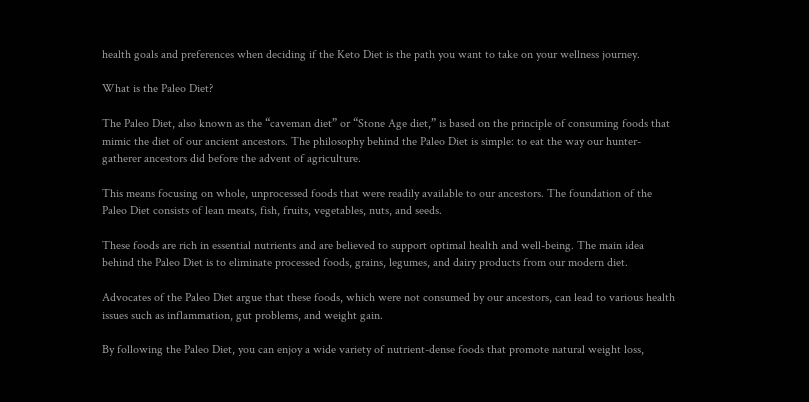health goals and preferences when deciding if the Keto Diet is the path you want to take on your wellness journey.

What is the Paleo Diet?

The Paleo Diet, also known as the “caveman diet” or “Stone Age diet,” is based on the principle of consuming foods that mimic the diet of our ancient ancestors. The philosophy behind the Paleo Diet is simple: to eat the way our hunter-gatherer ancestors did before the advent of agriculture.

This means focusing on whole, unprocessed foods that were readily available to our ancestors. The foundation of the Paleo Diet consists of lean meats, fish, fruits, vegetables, nuts, and seeds.

These foods are rich in essential nutrients and are believed to support optimal health and well-being. The main idea behind the Paleo Diet is to eliminate processed foods, grains, legumes, and dairy products from our modern diet.

Advocates of the Paleo Diet argue that these foods, which were not consumed by our ancestors, can lead to various health issues such as inflammation, gut problems, and weight gain.

By following the Paleo Diet, you can enjoy a wide variety of nutrient-dense foods that promote natural weight loss,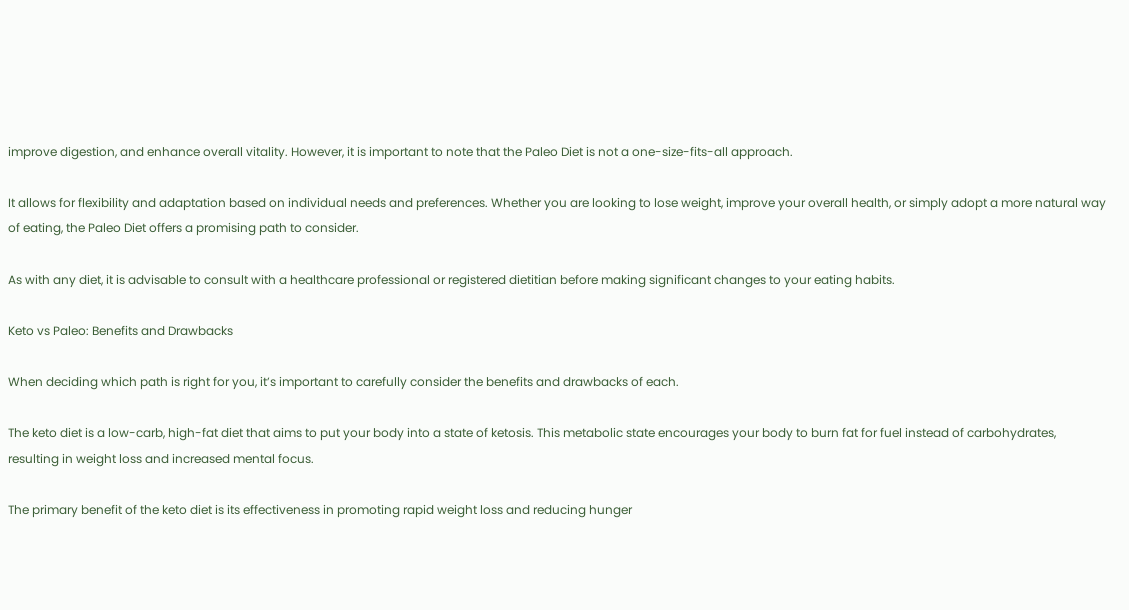improve digestion, and enhance overall vitality. However, it is important to note that the Paleo Diet is not a one-size-fits-all approach.

It allows for flexibility and adaptation based on individual needs and preferences. Whether you are looking to lose weight, improve your overall health, or simply adopt a more natural way of eating, the Paleo Diet offers a promising path to consider.

As with any diet, it is advisable to consult with a healthcare professional or registered dietitian before making significant changes to your eating habits.

Keto vs Paleo: Benefits and Drawbacks

When deciding which path is right for you, it’s important to carefully consider the benefits and drawbacks of each.

The keto diet is a low-carb, high-fat diet that aims to put your body into a state of ketosis. This metabolic state encourages your body to burn fat for fuel instead of carbohydrates, resulting in weight loss and increased mental focus.

The primary benefit of the keto diet is its effectiveness in promoting rapid weight loss and reducing hunger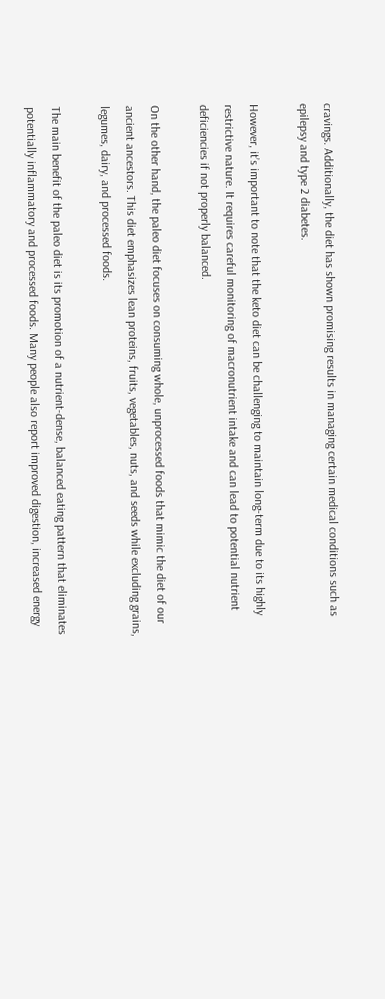cravings. Additionally, the diet has shown promising results in managing certain medical conditions such as epilepsy and type 2 diabetes.

However, it’s important to note that the keto diet can be challenging to maintain long-term due to its highly restrictive nature. It requires careful monitoring of macronutrient intake and can lead to potential nutrient deficiencies if not properly balanced.

On the other hand, the paleo diet focuses on consuming whole, unprocessed foods that mimic the diet of our ancient ancestors. This diet emphasizes lean proteins, fruits, vegetables, nuts, and seeds while excluding grains, legumes, dairy, and processed foods.

The main benefit of the paleo diet is its promotion of a nutrient-dense, balanced eating pattern that eliminates potentially inflammatory and processed foods. Many people also report improved digestion, increased energy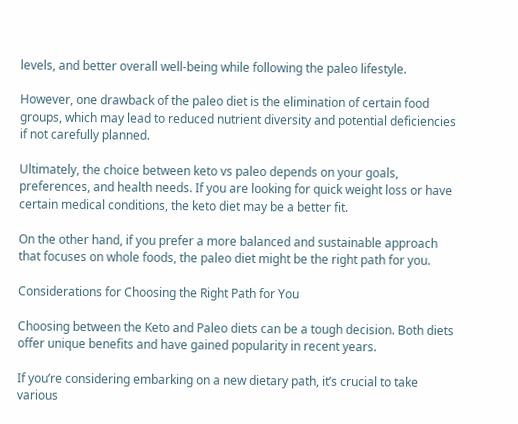levels, and better overall well-being while following the paleo lifestyle.

However, one drawback of the paleo diet is the elimination of certain food groups, which may lead to reduced nutrient diversity and potential deficiencies if not carefully planned.

Ultimately, the choice between keto vs paleo depends on your goals, preferences, and health needs. If you are looking for quick weight loss or have certain medical conditions, the keto diet may be a better fit.

On the other hand, if you prefer a more balanced and sustainable approach that focuses on whole foods, the paleo diet might be the right path for you.

Considerations for Choosing the Right Path for You

Choosing between the Keto and Paleo diets can be a tough decision. Both diets offer unique benefits and have gained popularity in recent years.

If you’re considering embarking on a new dietary path, it’s crucial to take various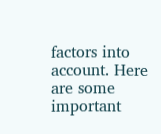factors into account. Here are some important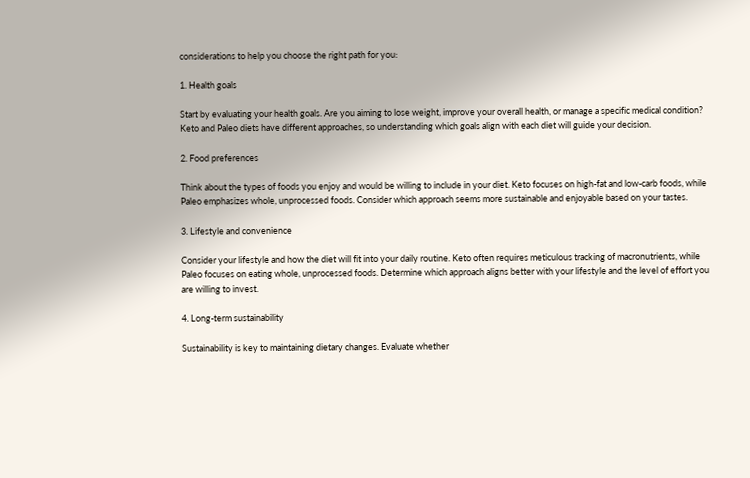considerations to help you choose the right path for you:

1. Health goals

Start by evaluating your health goals. Are you aiming to lose weight, improve your overall health, or manage a specific medical condition? Keto and Paleo diets have different approaches, so understanding which goals align with each diet will guide your decision.

2. Food preferences

Think about the types of foods you enjoy and would be willing to include in your diet. Keto focuses on high-fat and low-carb foods, while Paleo emphasizes whole, unprocessed foods. Consider which approach seems more sustainable and enjoyable based on your tastes.

3. Lifestyle and convenience

Consider your lifestyle and how the diet will fit into your daily routine. Keto often requires meticulous tracking of macronutrients, while Paleo focuses on eating whole, unprocessed foods. Determine which approach aligns better with your lifestyle and the level of effort you are willing to invest.

4. Long-term sustainability

Sustainability is key to maintaining dietary changes. Evaluate whether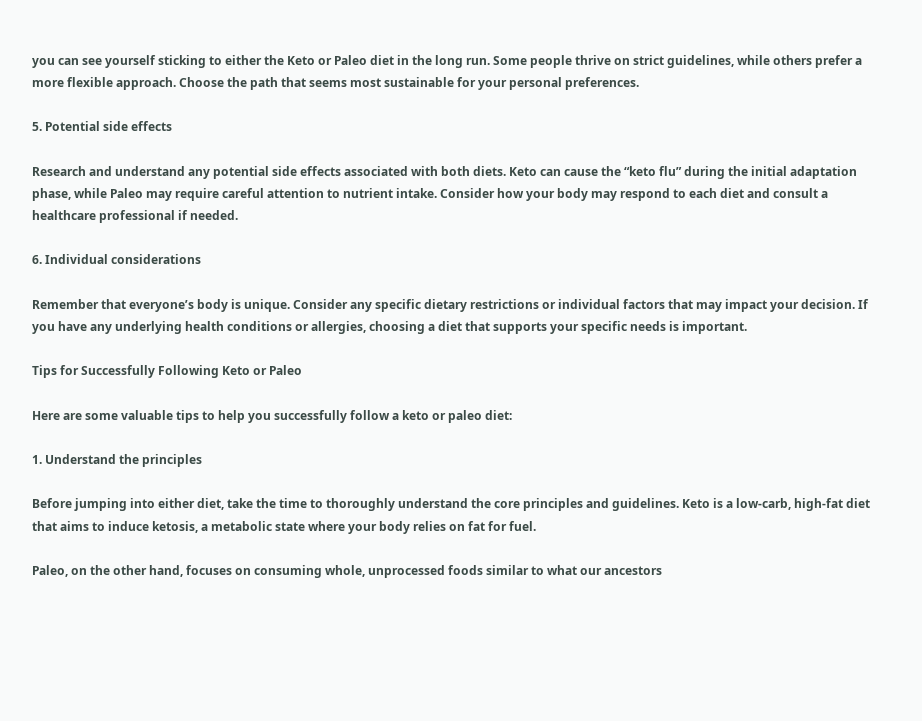you can see yourself sticking to either the Keto or Paleo diet in the long run. Some people thrive on strict guidelines, while others prefer a more flexible approach. Choose the path that seems most sustainable for your personal preferences.

5. Potential side effects

Research and understand any potential side effects associated with both diets. Keto can cause the “keto flu” during the initial adaptation phase, while Paleo may require careful attention to nutrient intake. Consider how your body may respond to each diet and consult a healthcare professional if needed.

6. Individual considerations

Remember that everyone’s body is unique. Consider any specific dietary restrictions or individual factors that may impact your decision. If you have any underlying health conditions or allergies, choosing a diet that supports your specific needs is important.

Tips for Successfully Following Keto or Paleo

Here are some valuable tips to help you successfully follow a keto or paleo diet:

1. Understand the principles

Before jumping into either diet, take the time to thoroughly understand the core principles and guidelines. Keto is a low-carb, high-fat diet that aims to induce ketosis, a metabolic state where your body relies on fat for fuel.

Paleo, on the other hand, focuses on consuming whole, unprocessed foods similar to what our ancestors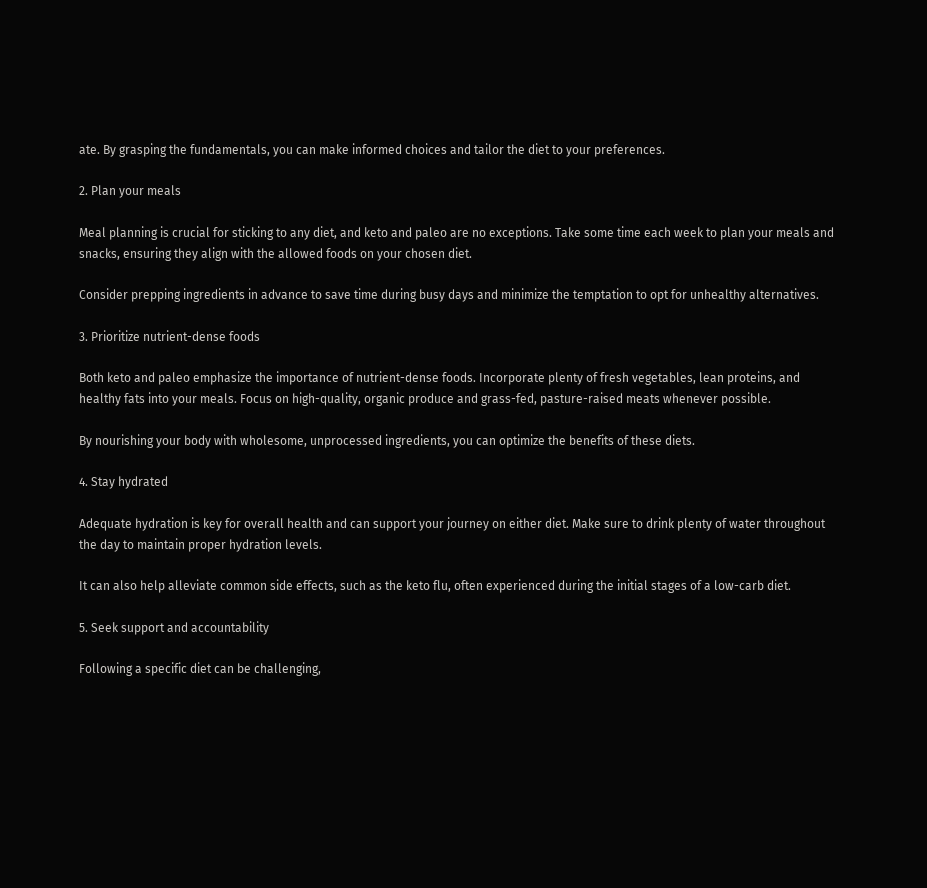ate. By grasping the fundamentals, you can make informed choices and tailor the diet to your preferences.

2. Plan your meals

Meal planning is crucial for sticking to any diet, and keto and paleo are no exceptions. Take some time each week to plan your meals and snacks, ensuring they align with the allowed foods on your chosen diet.

Consider prepping ingredients in advance to save time during busy days and minimize the temptation to opt for unhealthy alternatives.

3. Prioritize nutrient-dense foods

Both keto and paleo emphasize the importance of nutrient-dense foods. Incorporate plenty of fresh vegetables, lean proteins, and healthy fats into your meals. Focus on high-quality, organic produce and grass-fed, pasture-raised meats whenever possible.

By nourishing your body with wholesome, unprocessed ingredients, you can optimize the benefits of these diets.

4. Stay hydrated

Adequate hydration is key for overall health and can support your journey on either diet. Make sure to drink plenty of water throughout the day to maintain proper hydration levels.

It can also help alleviate common side effects, such as the keto flu, often experienced during the initial stages of a low-carb diet.

5. Seek support and accountability

Following a specific diet can be challenging,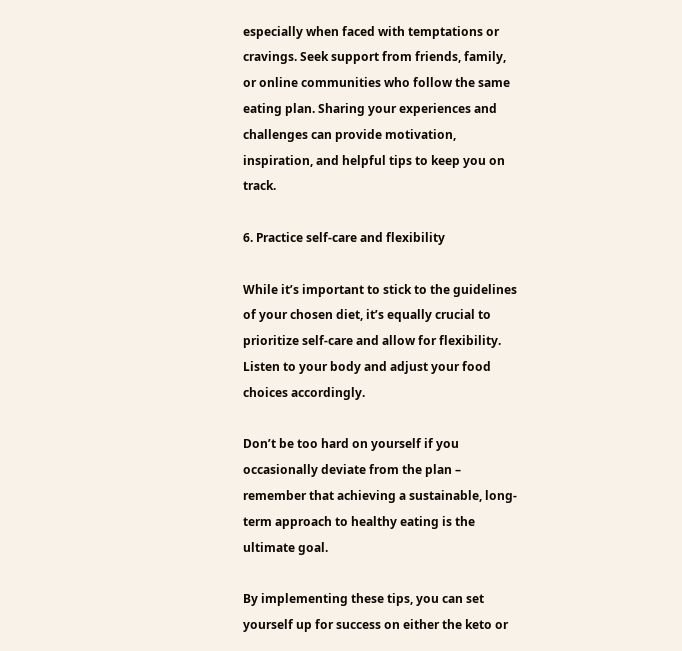especially when faced with temptations or cravings. Seek support from friends, family, or online communities who follow the same eating plan. Sharing your experiences and challenges can provide motivation, inspiration, and helpful tips to keep you on track.

6. Practice self-care and flexibility

While it’s important to stick to the guidelines of your chosen diet, it’s equally crucial to prioritize self-care and allow for flexibility. Listen to your body and adjust your food choices accordingly.

Don’t be too hard on yourself if you occasionally deviate from the plan – remember that achieving a sustainable, long-term approach to healthy eating is the ultimate goal.

By implementing these tips, you can set yourself up for success on either the keto or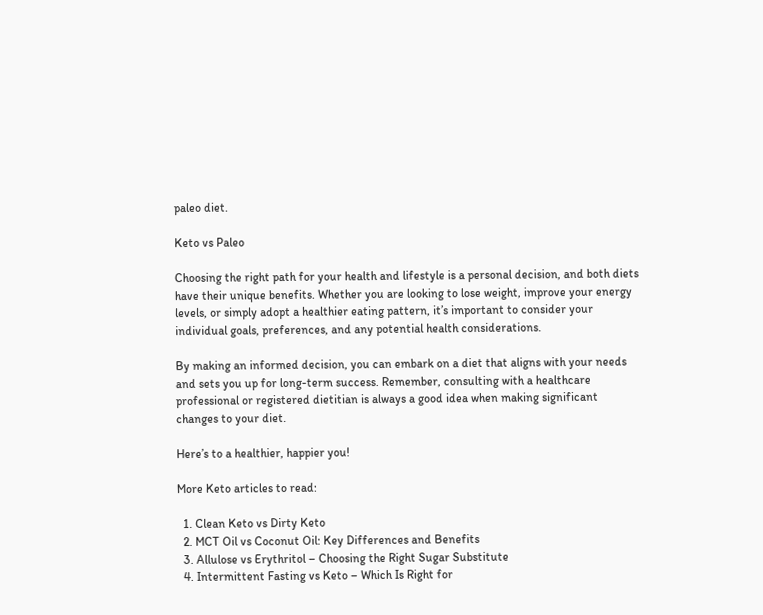paleo diet.

Keto vs Paleo

Choosing the right path for your health and lifestyle is a personal decision, and both diets have their unique benefits. Whether you are looking to lose weight, improve your energy levels, or simply adopt a healthier eating pattern, it’s important to consider your individual goals, preferences, and any potential health considerations.

By making an informed decision, you can embark on a diet that aligns with your needs and sets you up for long-term success. Remember, consulting with a healthcare professional or registered dietitian is always a good idea when making significant changes to your diet.

Here’s to a healthier, happier you!

More Keto articles to read:

  1. Clean Keto vs Dirty Keto
  2. MCT Oil vs Coconut Oil: Key Differences and Benefits
  3. Allulose vs Erythritol – Choosing the Right Sugar Substitute
  4. Intermittent Fasting vs Keto – Which Is Right for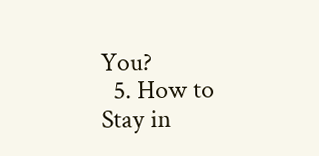You?
  5. How to Stay in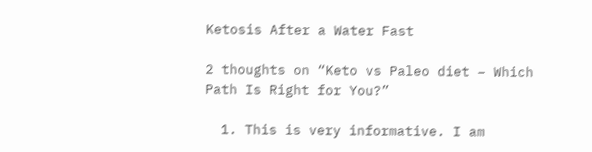Ketosis After a Water Fast

2 thoughts on “Keto vs Paleo diet – Which Path Is Right for You?”

  1. This is very informative. I am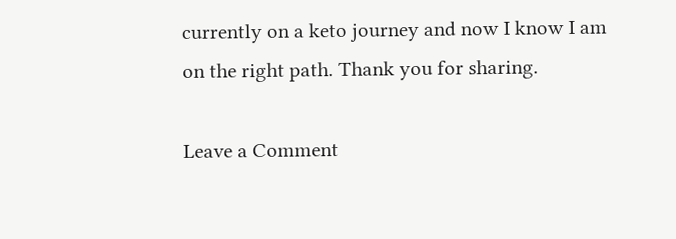currently on a keto journey and now I know I am on the right path. Thank you for sharing.

Leave a Comment